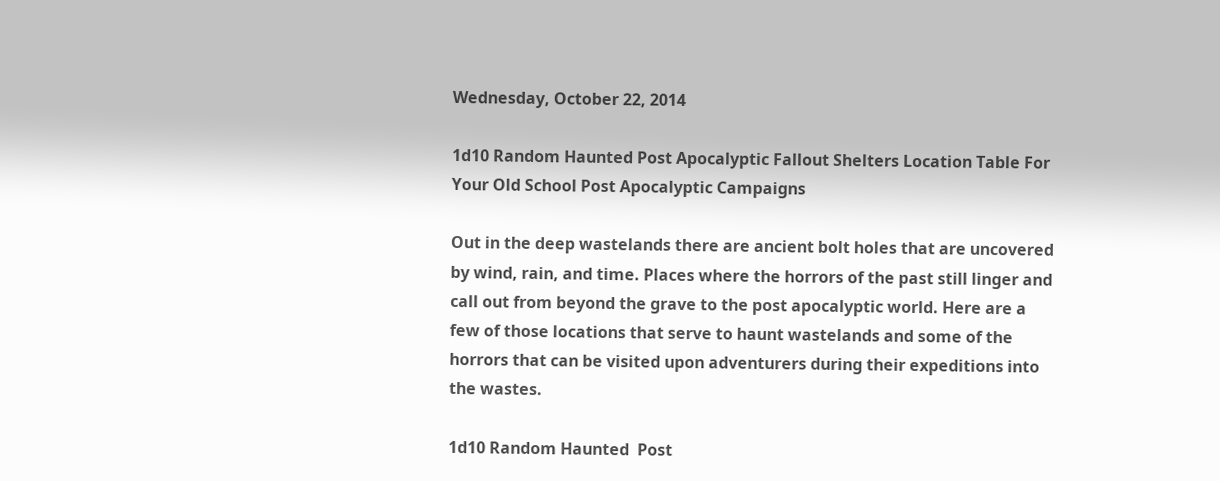Wednesday, October 22, 2014

1d10 Random Haunted Post Apocalyptic Fallout Shelters Location Table For Your Old School Post Apocalyptic Campaigns

Out in the deep wastelands there are ancient bolt holes that are uncovered by wind, rain, and time. Places where the horrors of the past still linger and call out from beyond the grave to the post apocalyptic world. Here are a few of those locations that serve to haunt wastelands and some of the horrors that can be visited upon adventurers during their expeditions into the wastes.

1d10 Random Haunted  Post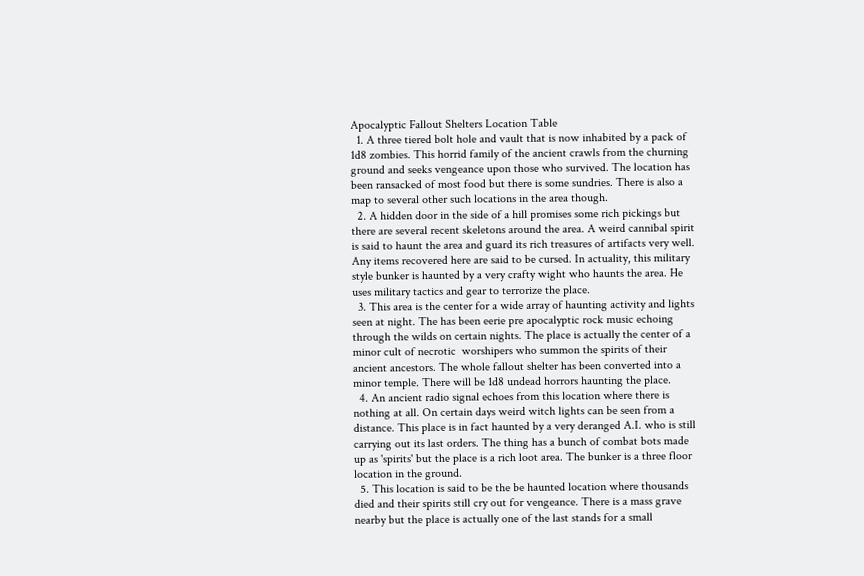Apocalyptic Fallout Shelters Location Table
  1. A three tiered bolt hole and vault that is now inhabited by a pack of 1d8 zombies. This horrid family of the ancient crawls from the churning ground and seeks vengeance upon those who survived. The location has been ransacked of most food but there is some sundries. There is also a map to several other such locations in the area though.
  2. A hidden door in the side of a hill promises some rich pickings but there are several recent skeletons around the area. A weird cannibal spirit is said to haunt the area and guard its rich treasures of artifacts very well. Any items recovered here are said to be cursed. In actuality, this military style bunker is haunted by a very crafty wight who haunts the area. He uses military tactics and gear to terrorize the place.
  3. This area is the center for a wide array of haunting activity and lights seen at night. The has been eerie pre apocalyptic rock music echoing through the wilds on certain nights. The place is actually the center of a minor cult of necrotic  worshipers who summon the spirits of their ancient ancestors. The whole fallout shelter has been converted into a minor temple. There will be 1d8 undead horrors haunting the place.
  4. An ancient radio signal echoes from this location where there is nothing at all. On certain days weird witch lights can be seen from a distance. This place is in fact haunted by a very deranged A.I. who is still carrying out its last orders. The thing has a bunch of combat bots made up as 'spirits' but the place is a rich loot area. The bunker is a three floor location in the ground.
  5. This location is said to be the be haunted location where thousands died and their spirits still cry out for vengeance. There is a mass grave nearby but the place is actually one of the last stands for a small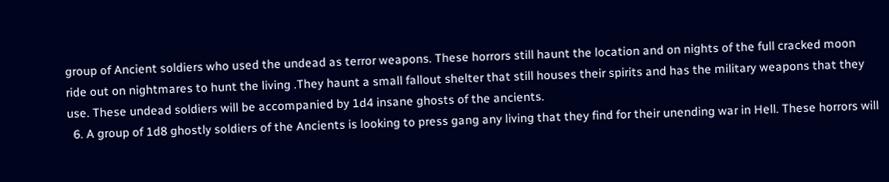group of Ancient soldiers who used the undead as terror weapons. These horrors still haunt the location and on nights of the full cracked moon ride out on nightmares to hunt the living .They haunt a small fallout shelter that still houses their spirits and has the military weapons that they use. These undead soldiers will be accompanied by 1d4 insane ghosts of the ancients.
  6. A group of 1d8 ghostly soldiers of the Ancients is looking to press gang any living that they find for their unending war in Hell. These horrors will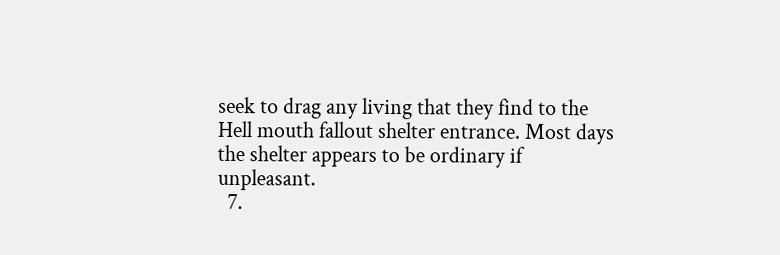seek to drag any living that they find to the Hell mouth fallout shelter entrance. Most days the shelter appears to be ordinary if unpleasant.
  7.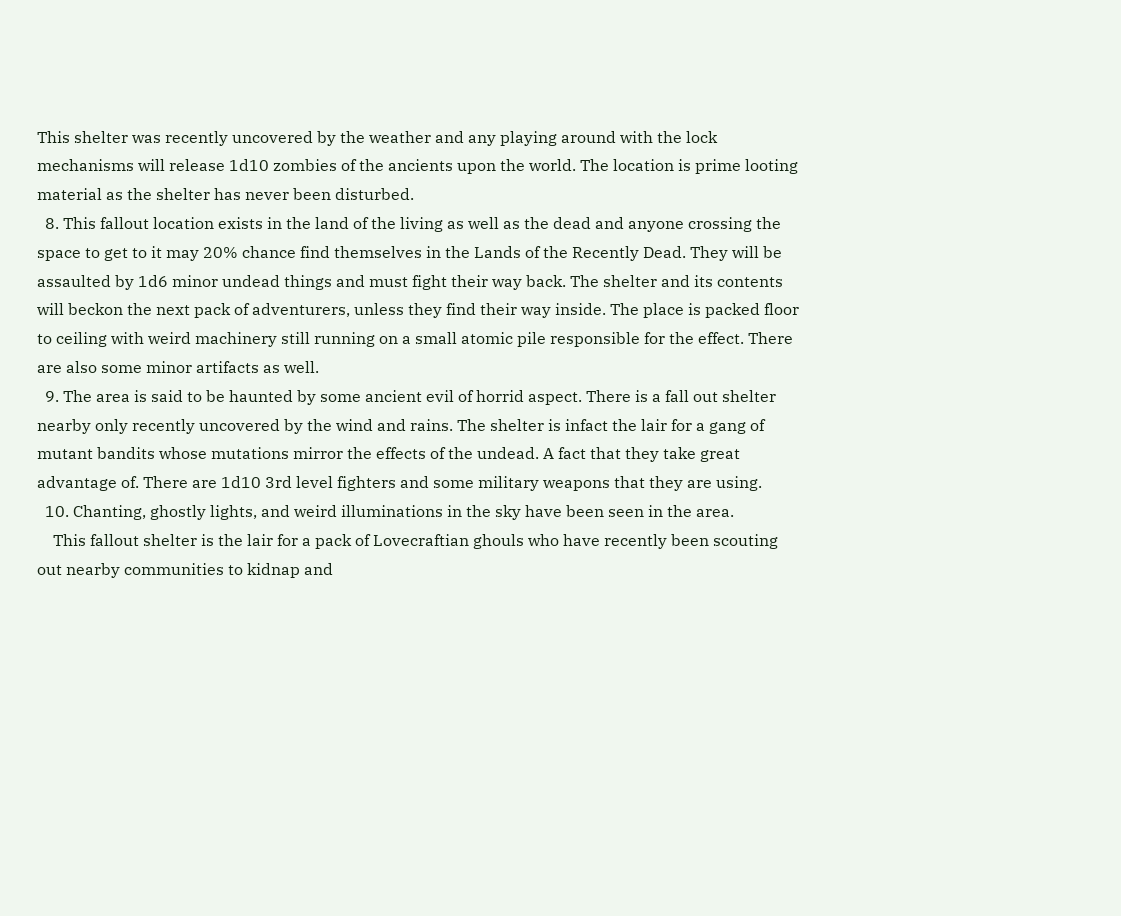This shelter was recently uncovered by the weather and any playing around with the lock mechanisms will release 1d10 zombies of the ancients upon the world. The location is prime looting material as the shelter has never been disturbed.
  8. This fallout location exists in the land of the living as well as the dead and anyone crossing the space to get to it may 20% chance find themselves in the Lands of the Recently Dead. They will be assaulted by 1d6 minor undead things and must fight their way back. The shelter and its contents will beckon the next pack of adventurers, unless they find their way inside. The place is packed floor to ceiling with weird machinery still running on a small atomic pile responsible for the effect. There are also some minor artifacts as well.
  9. The area is said to be haunted by some ancient evil of horrid aspect. There is a fall out shelter nearby only recently uncovered by the wind and rains. The shelter is infact the lair for a gang of mutant bandits whose mutations mirror the effects of the undead. A fact that they take great advantage of. There are 1d10 3rd level fighters and some military weapons that they are using.
  10. Chanting, ghostly lights, and weird illuminations in the sky have been seen in the area.
    This fallout shelter is the lair for a pack of Lovecraftian ghouls who have recently been scouting out nearby communities to kidnap and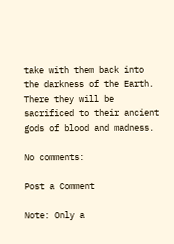take with them back into the darkness of the Earth. There they will be sacrificed to their ancient gods of blood and madness.

No comments:

Post a Comment

Note: Only a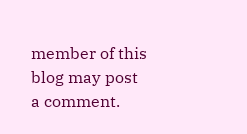member of this blog may post a comment.